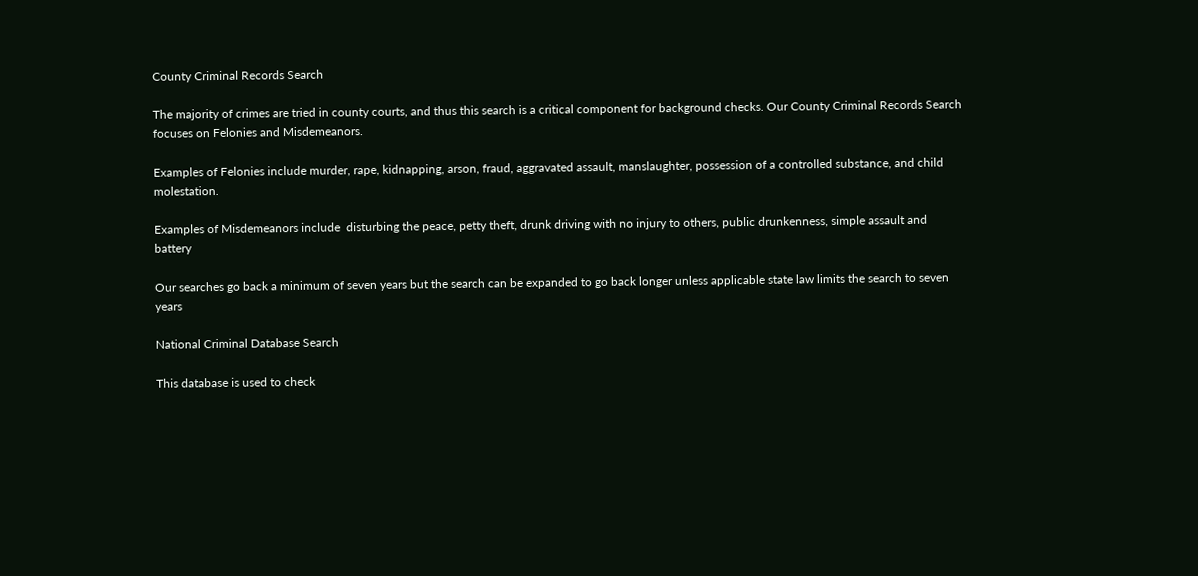County Criminal Records Search

The majority of crimes are tried in county courts, and thus this search is a critical component for background checks. Our County Criminal Records Search focuses on Felonies and Misdemeanors.

Examples of Felonies include murder, rape, kidnapping, arson, fraud, aggravated assault, manslaughter, possession of a controlled substance, and child molestation.

Examples of Misdemeanors include  disturbing the peace, petty theft, drunk driving with no injury to others, public drunkenness, simple assault and battery

Our searches go back a minimum of seven years but the search can be expanded to go back longer unless applicable state law limits the search to seven years

National Criminal Database Search

This database is used to check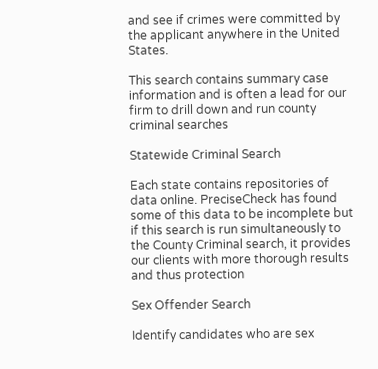and see if crimes were committed by the applicant anywhere in the United States.

This search contains summary case information and is often a lead for our firm to drill down and run county criminal searches

Statewide Criminal Search

Each state contains repositories of data online. PreciseCheck has found some of this data to be incomplete but if this search is run simultaneously to the County Criminal search, it provides our clients with more thorough results and thus protection

Sex Offender Search

Identify candidates who are sex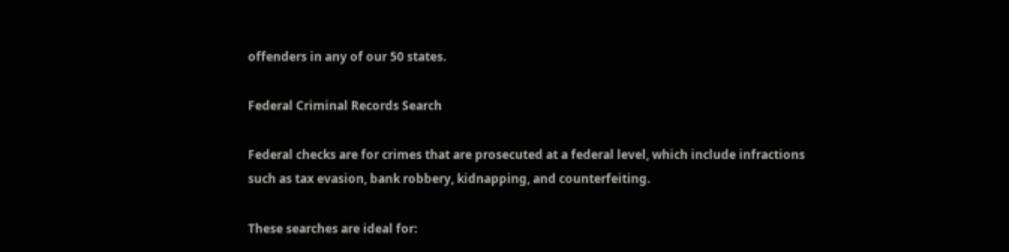offenders in any of our 50 states.

Federal Criminal Records Search

Federal checks are for crimes that are prosecuted at a federal level, which include infractions such as tax evasion, bank robbery, kidnapping, and counterfeiting.

These searches are ideal for: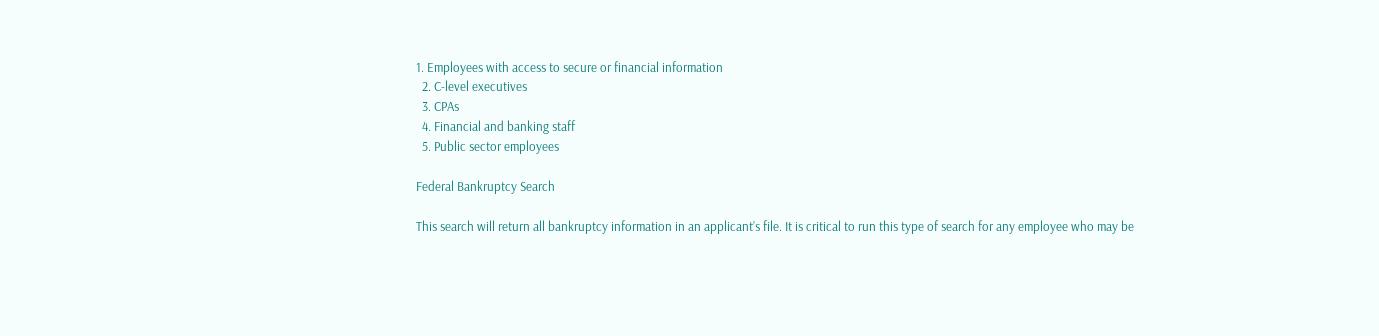1. Employees with access to secure or financial information
  2. C-level executives
  3. CPAs
  4. Financial and banking staff
  5. Public sector employees

Federal Bankruptcy Search

This search will return all bankruptcy information in an applicant’s file. It is critical to run this type of search for any employee who may be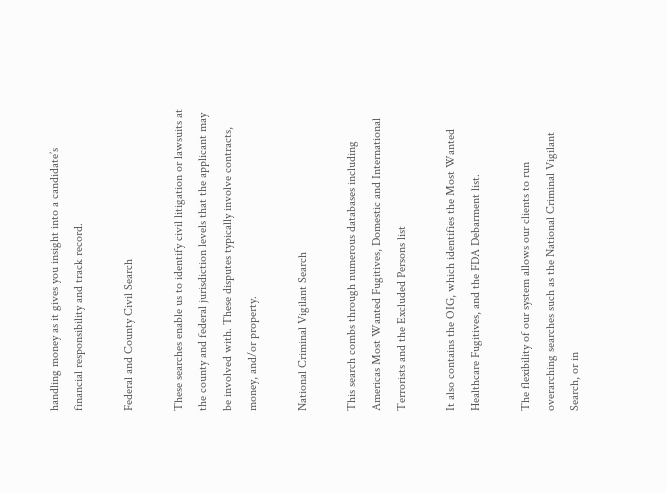handling money as it gives you insight into a candidate’s financial responsibility and track record.

Federal and County Civil Search

These searches enable us to identify civil litigation or lawsuits at the county and federal jurisdiction levels that the applicant may be involved with. These disputes typically involve contracts, money, and/or property.

National Criminal Vigilant Search

This search combs through numerous databases including Americas Most Wanted Fugitives, Domestic and International Terrorists and the Excluded Persons list

It also contains the OIG, which identifies the Most Wanted Healthcare Fugitives, and the FDA Debarment list.

The flexibility of our system allows our clients to run overarching searches such as the National Criminal Vigilant Search, or in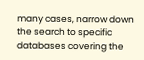many cases, narrow down the search to specific databases covering the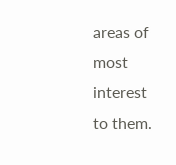areas of most interest to them.